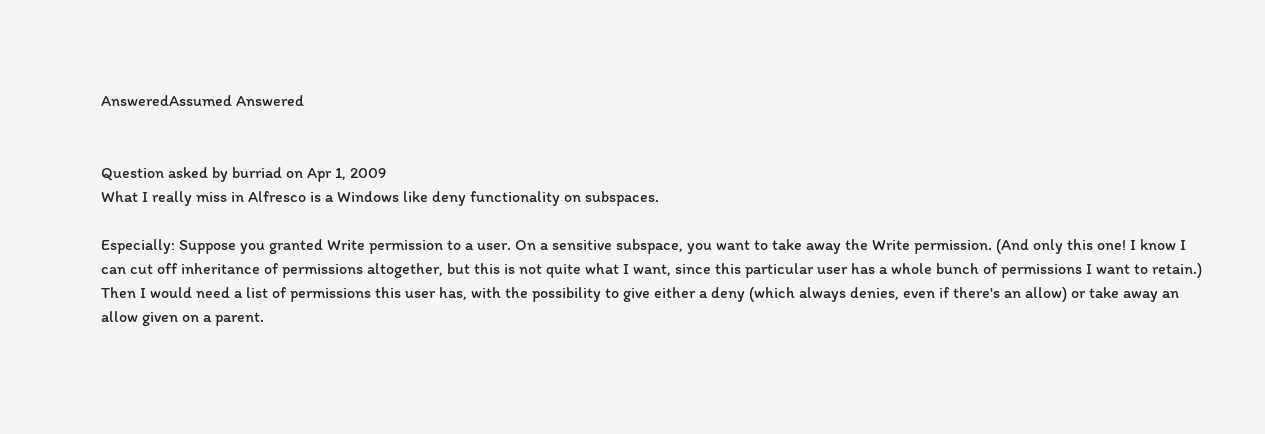AnsweredAssumed Answered


Question asked by burriad on Apr 1, 2009
What I really miss in Alfresco is a Windows like deny functionality on subspaces.

Especially: Suppose you granted Write permission to a user. On a sensitive subspace, you want to take away the Write permission. (And only this one! I know I can cut off inheritance of permissions altogether, but this is not quite what I want, since this particular user has a whole bunch of permissions I want to retain.) Then I would need a list of permissions this user has, with the possibility to give either a deny (which always denies, even if there's an allow) or take away an allow given on a parent.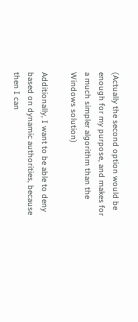(Actually the second option would be enough for my purpose, and makes for a much simpler algorithm than the Windows solution)

Additionally, I want to be able to deny based on dynamic authorities, because then I can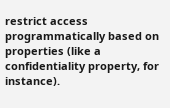restrict access programmatically based on properties (like a confidentiality property, for instance).